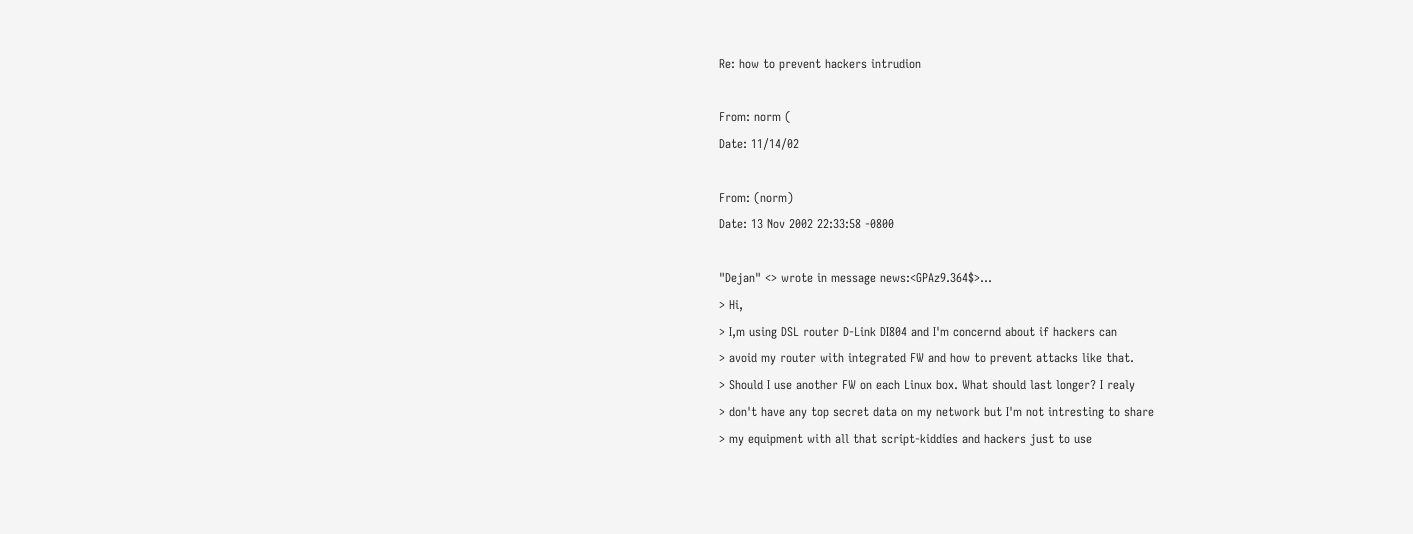Re: how to prevent hackers intrudion

From: norm (
Date: 11/14/02

From: (norm)
Date: 13 Nov 2002 22:33:58 -0800

"Dejan" <> wrote in message news:<GPAz9.364$>...
> Hi,
> I,m using DSL router D-Link DI804 and I'm concernd about if hackers can
> avoid my router with integrated FW and how to prevent attacks like that.
> Should I use another FW on each Linux box. What should last longer? I realy
> don't have any top secret data on my network but I'm not intresting to share
> my equipment with all that script-kiddies and hackers just to use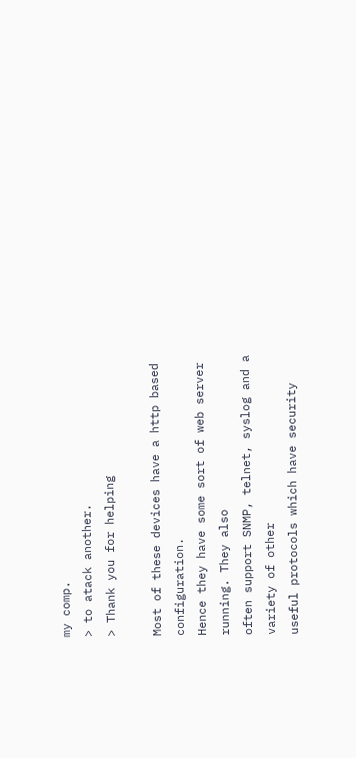my comp.
> to atack another.
> Thank you for helping

Most of these devices have a http based configuration.
Hence they have some sort of web server running. They also
often support SNMP, telnet, syslog and a variety of other
useful protocols which have security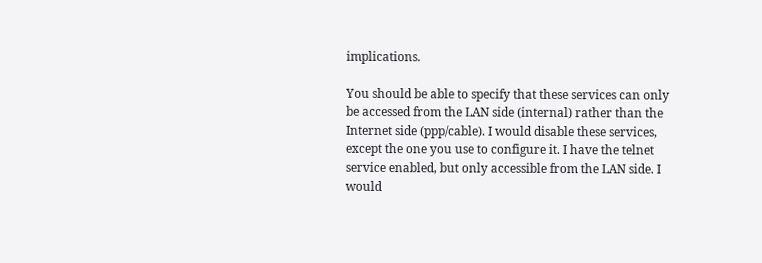implications.

You should be able to specify that these services can only
be accessed from the LAN side (internal) rather than the
Internet side (ppp/cable). I would disable these services,
except the one you use to configure it. I have the telnet
service enabled, but only accessible from the LAN side. I
would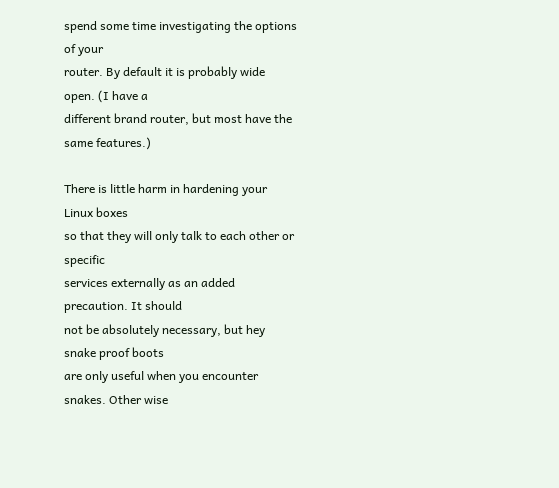spend some time investigating the options of your
router. By default it is probably wide open. (I have a
different brand router, but most have the same features.)

There is little harm in hardening your Linux boxes
so that they will only talk to each other or specific
services externally as an added precaution. It should
not be absolutely necessary, but hey snake proof boots
are only useful when you encounter snakes. Other wise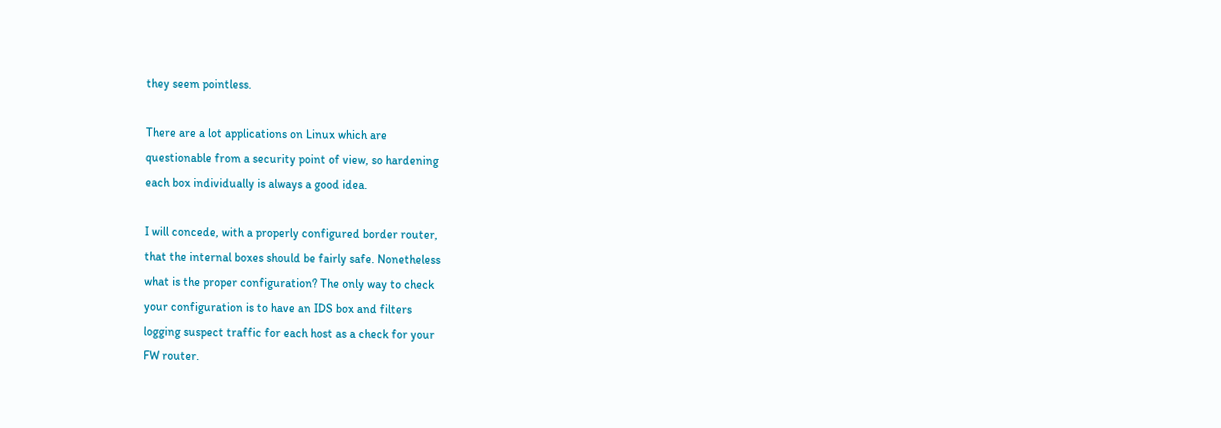they seem pointless.

There are a lot applications on Linux which are
questionable from a security point of view, so hardening
each box individually is always a good idea.

I will concede, with a properly configured border router,
that the internal boxes should be fairly safe. Nonetheless
what is the proper configuration? The only way to check
your configuration is to have an IDS box and filters
logging suspect traffic for each host as a check for your
FW router.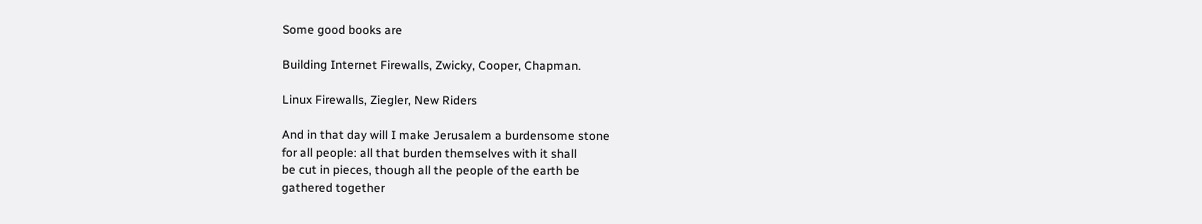Some good books are

Building Internet Firewalls, Zwicky, Cooper, Chapman.

Linux Firewalls, Ziegler, New Riders

And in that day will I make Jerusalem a burdensome stone
for all people: all that burden themselves with it shall
be cut in pieces, though all the people of the earth be
gathered together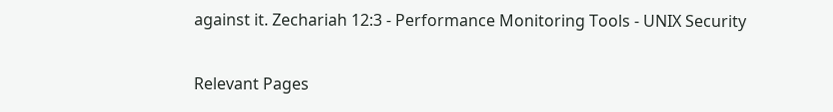against it. Zechariah 12:3 - Performance Monitoring Tools - UNIX Security

Relevant Pages